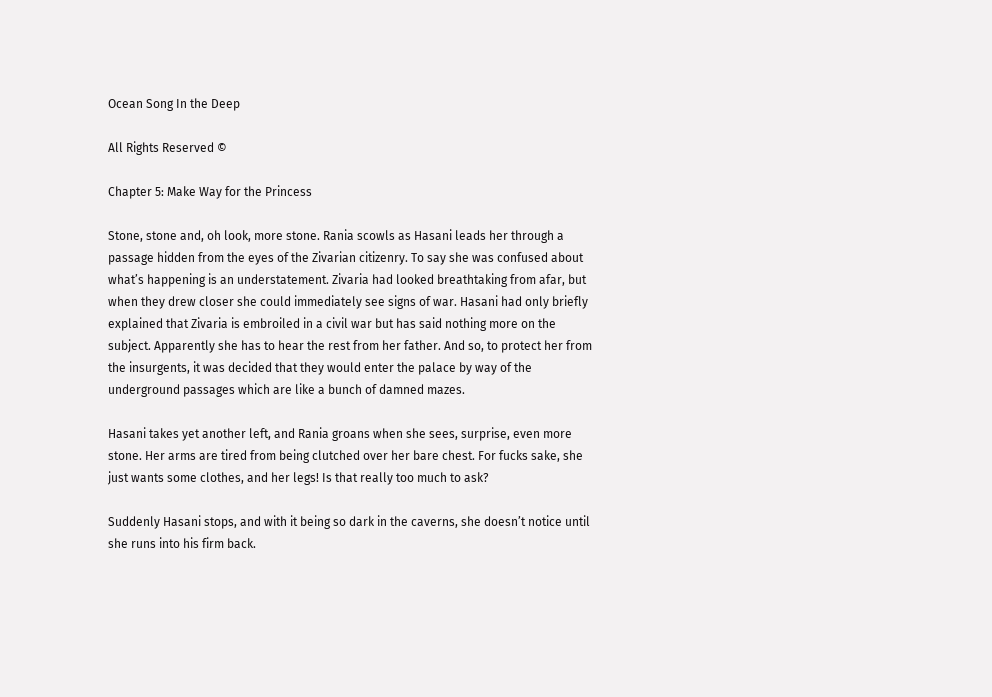Ocean Song In the Deep

All Rights Reserved ©

Chapter 5: Make Way for the Princess

Stone, stone and, oh look, more stone. Rania scowls as Hasani leads her through a passage hidden from the eyes of the Zivarian citizenry. To say she was confused about what’s happening is an understatement. Zivaria had looked breathtaking from afar, but when they drew closer she could immediately see signs of war. Hasani had only briefly explained that Zivaria is embroiled in a civil war but has said nothing more on the subject. Apparently she has to hear the rest from her father. And so, to protect her from the insurgents, it was decided that they would enter the palace by way of the underground passages which are like a bunch of damned mazes.

Hasani takes yet another left, and Rania groans when she sees, surprise, even more stone. Her arms are tired from being clutched over her bare chest. For fucks sake, she just wants some clothes, and her legs! Is that really too much to ask?

Suddenly Hasani stops, and with it being so dark in the caverns, she doesn’t notice until she runs into his firm back.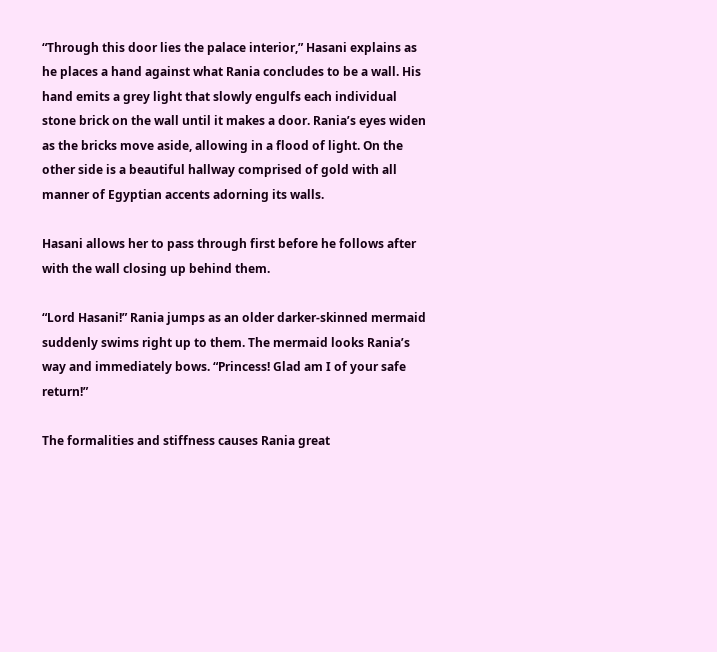“Through this door lies the palace interior,” Hasani explains as he places a hand against what Rania concludes to be a wall. His hand emits a grey light that slowly engulfs each individual stone brick on the wall until it makes a door. Rania’s eyes widen as the bricks move aside, allowing in a flood of light. On the other side is a beautiful hallway comprised of gold with all manner of Egyptian accents adorning its walls.

Hasani allows her to pass through first before he follows after with the wall closing up behind them.

“Lord Hasani!” Rania jumps as an older darker-skinned mermaid suddenly swims right up to them. The mermaid looks Rania’s way and immediately bows. “Princess! Glad am I of your safe return!”

The formalities and stiffness causes Rania great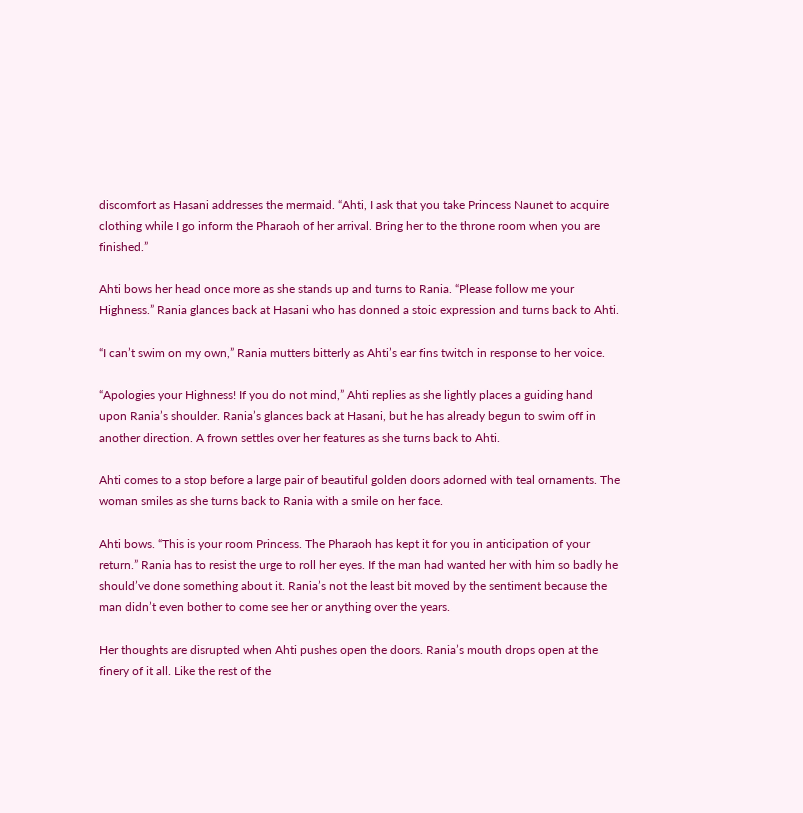discomfort as Hasani addresses the mermaid. “Ahti, I ask that you take Princess Naunet to acquire clothing while I go inform the Pharaoh of her arrival. Bring her to the throne room when you are finished.”

Ahti bows her head once more as she stands up and turns to Rania. “Please follow me your Highness.” Rania glances back at Hasani who has donned a stoic expression and turns back to Ahti.

“I can’t swim on my own,” Rania mutters bitterly as Ahti’s ear fins twitch in response to her voice.

“Apologies your Highness! If you do not mind,” Ahti replies as she lightly places a guiding hand upon Rania’s shoulder. Rania’s glances back at Hasani, but he has already begun to swim off in another direction. A frown settles over her features as she turns back to Ahti.

Ahti comes to a stop before a large pair of beautiful golden doors adorned with teal ornaments. The woman smiles as she turns back to Rania with a smile on her face.

Ahti bows. “This is your room Princess. The Pharaoh has kept it for you in anticipation of your return.” Rania has to resist the urge to roll her eyes. If the man had wanted her with him so badly he should’ve done something about it. Rania’s not the least bit moved by the sentiment because the man didn’t even bother to come see her or anything over the years.

Her thoughts are disrupted when Ahti pushes open the doors. Rania’s mouth drops open at the finery of it all. Like the rest of the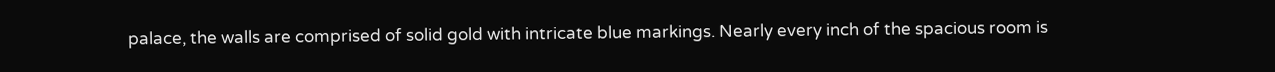palace, the walls are comprised of solid gold with intricate blue markings. Nearly every inch of the spacious room is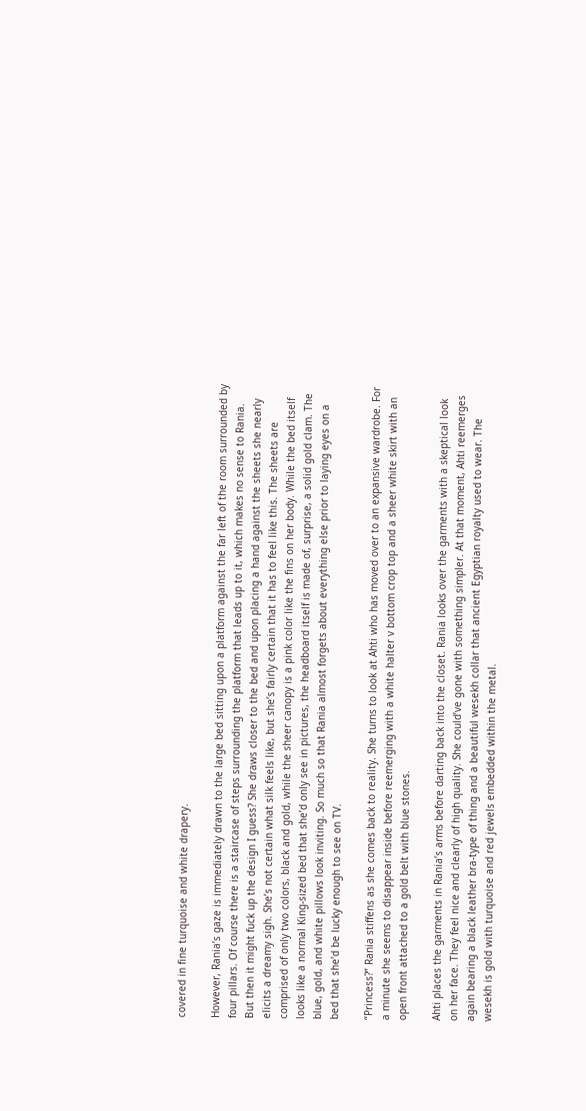covered in fine turquoise and white drapery.

However, Rania’s gaze is immediately drawn to the large bed sitting upon a platform against the far left of the room surrounded by four pillars. Of course there is a staircase of steps surrounding the platform that leads up to it, which makes no sense to Rania. But then it might fuck up the design I guess? She draws closer to the bed and upon placing a hand against the sheets she nearly elicits a dreamy sigh. She’s not certain what silk feels like, but she’s fairly certain that it has to feel like this. The sheets are comprised of only two colors, black and gold, while the sheer canopy is a pink color like the fins on her body. While the bed itself looks like a normal King-sized bed that she’d only see in pictures, the headboard itself is made of, surprise, a solid gold clam. The blue, gold, and white pillows look inviting. So much so that Rania almost forgets about everything else prior to laying eyes on a bed that she’d be lucky enough to see on TV.

“Princess?” Rania stiffens as she comes back to reality. She turns to look at Ahti who has moved over to an expansive wardrobe. For a minute she seems to disappear inside before reemerging with a white halter v bottom crop top and a sheer white skirt with an open front attached to a gold belt with blue stones.

Ahti places the garments in Rania’s arms before darting back into the closet. Rania looks over the garments with a skeptical look on her face. They feel nice and clearly of high quality. She could’ve gone with something simpler. At that moment, Ahti reemerges again bearing a black leather bra-type of thing and a beautiful wesekh collar that ancient Egyptian royalty used to wear. The wesekh is gold with turquoise and red jewels embedded within the metal.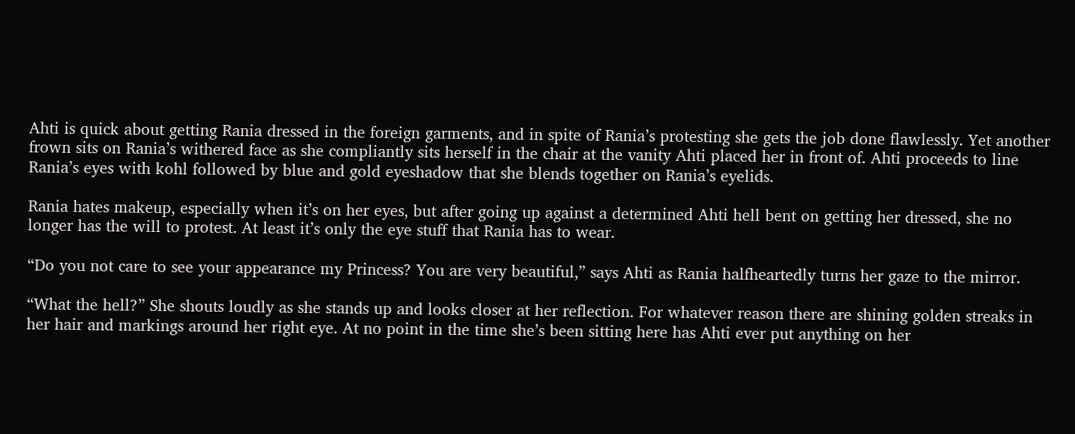Ahti is quick about getting Rania dressed in the foreign garments, and in spite of Rania’s protesting she gets the job done flawlessly. Yet another frown sits on Rania’s withered face as she compliantly sits herself in the chair at the vanity Ahti placed her in front of. Ahti proceeds to line Rania’s eyes with kohl followed by blue and gold eyeshadow that she blends together on Rania’s eyelids.

Rania hates makeup, especially when it’s on her eyes, but after going up against a determined Ahti hell bent on getting her dressed, she no longer has the will to protest. At least it’s only the eye stuff that Rania has to wear.

“Do you not care to see your appearance my Princess? You are very beautiful,” says Ahti as Rania halfheartedly turns her gaze to the mirror.

“What the hell?” She shouts loudly as she stands up and looks closer at her reflection. For whatever reason there are shining golden streaks in her hair and markings around her right eye. At no point in the time she’s been sitting here has Ahti ever put anything on her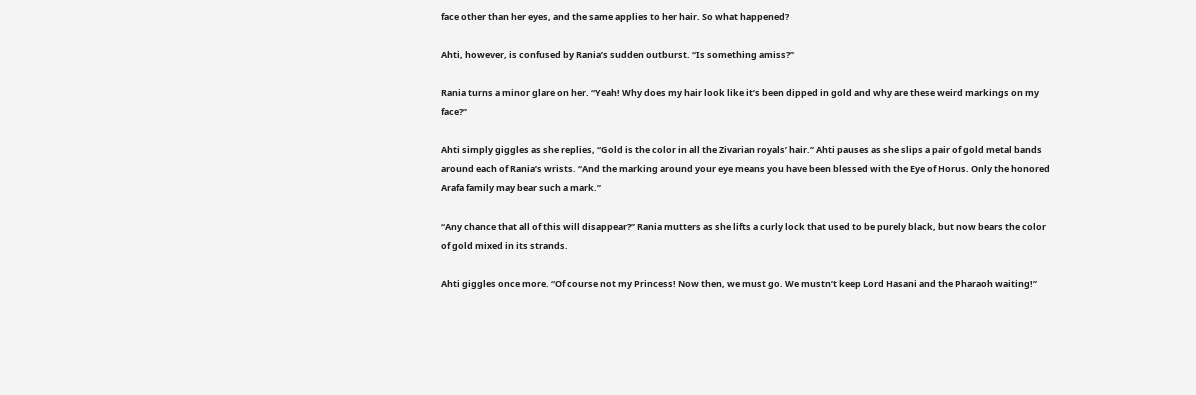face other than her eyes, and the same applies to her hair. So what happened?

Ahti, however, is confused by Rania’s sudden outburst. “Is something amiss?”

Rania turns a minor glare on her. “Yeah! Why does my hair look like it’s been dipped in gold and why are these weird markings on my face?”

Ahti simply giggles as she replies, “Gold is the color in all the Zivarian royals’ hair.” Ahti pauses as she slips a pair of gold metal bands around each of Rania’s wrists. “And the marking around your eye means you have been blessed with the Eye of Horus. Only the honored Arafa family may bear such a mark.”

“Any chance that all of this will disappear?” Rania mutters as she lifts a curly lock that used to be purely black, but now bears the color of gold mixed in its strands.

Ahti giggles once more. “Of course not my Princess! Now then, we must go. We mustn’t keep Lord Hasani and the Pharaoh waiting!”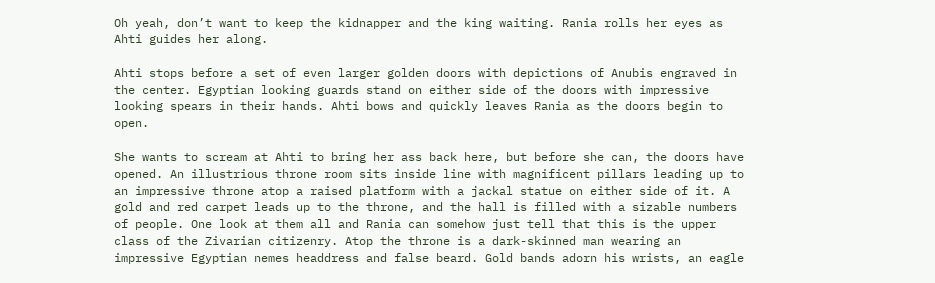Oh yeah, don’t want to keep the kidnapper and the king waiting. Rania rolls her eyes as Ahti guides her along.

Ahti stops before a set of even larger golden doors with depictions of Anubis engraved in the center. Egyptian looking guards stand on either side of the doors with impressive looking spears in their hands. Ahti bows and quickly leaves Rania as the doors begin to open.

She wants to scream at Ahti to bring her ass back here, but before she can, the doors have opened. An illustrious throne room sits inside line with magnificent pillars leading up to an impressive throne atop a raised platform with a jackal statue on either side of it. A gold and red carpet leads up to the throne, and the hall is filled with a sizable numbers of people. One look at them all and Rania can somehow just tell that this is the upper class of the Zivarian citizenry. Atop the throne is a dark-skinned man wearing an impressive Egyptian nemes headdress and false beard. Gold bands adorn his wrists, an eagle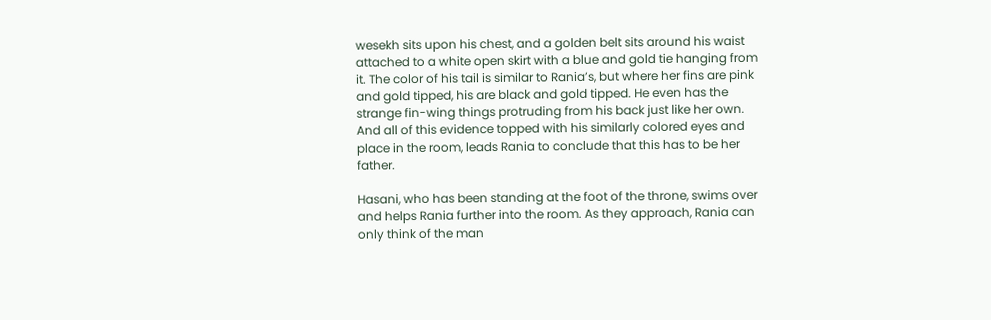wesekh sits upon his chest, and a golden belt sits around his waist attached to a white open skirt with a blue and gold tie hanging from it. The color of his tail is similar to Rania’s, but where her fins are pink and gold tipped, his are black and gold tipped. He even has the strange fin-wing things protruding from his back just like her own. And all of this evidence topped with his similarly colored eyes and place in the room, leads Rania to conclude that this has to be her father.

Hasani, who has been standing at the foot of the throne, swims over and helps Rania further into the room. As they approach, Rania can only think of the man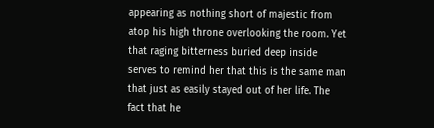appearing as nothing short of majestic from atop his high throne overlooking the room. Yet that raging bitterness buried deep inside serves to remind her that this is the same man that just as easily stayed out of her life. The fact that he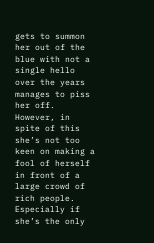gets to summon her out of the blue with not a single hello over the years manages to piss her off. However, in spite of this she’s not too keen on making a fool of herself in front of a large crowd of rich people. Especially if she’s the only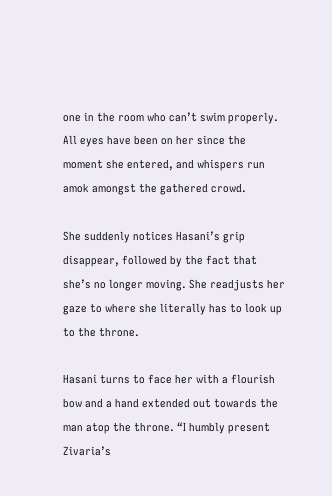one in the room who can’t swim properly. All eyes have been on her since the moment she entered, and whispers run amok amongst the gathered crowd.

She suddenly notices Hasani’s grip disappear, followed by the fact that she’s no longer moving. She readjusts her gaze to where she literally has to look up to the throne.

Hasani turns to face her with a flourish bow and a hand extended out towards the man atop the throne. “I humbly present Zivaria’s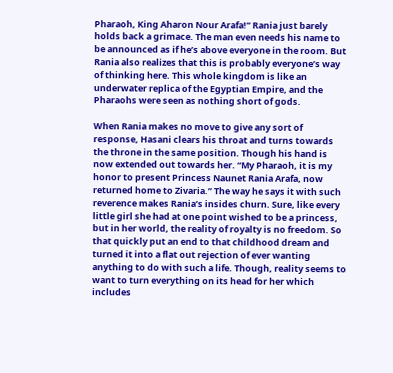Pharaoh, King Aharon Nour Arafa!” Rania just barely holds back a grimace. The man even needs his name to be announced as if he’s above everyone in the room. But Rania also realizes that this is probably everyone’s way of thinking here. This whole kingdom is like an underwater replica of the Egyptian Empire, and the Pharaohs were seen as nothing short of gods.

When Rania makes no move to give any sort of response, Hasani clears his throat and turns towards the throne in the same position. Though his hand is now extended out towards her. “My Pharaoh, it is my honor to present Princess Naunet Rania Arafa, now returned home to Zivaria.” The way he says it with such reverence makes Rania’s insides churn. Sure, like every little girl she had at one point wished to be a princess, but in her world, the reality of royalty is no freedom. So that quickly put an end to that childhood dream and turned it into a flat out rejection of ever wanting anything to do with such a life. Though, reality seems to want to turn everything on its head for her which includes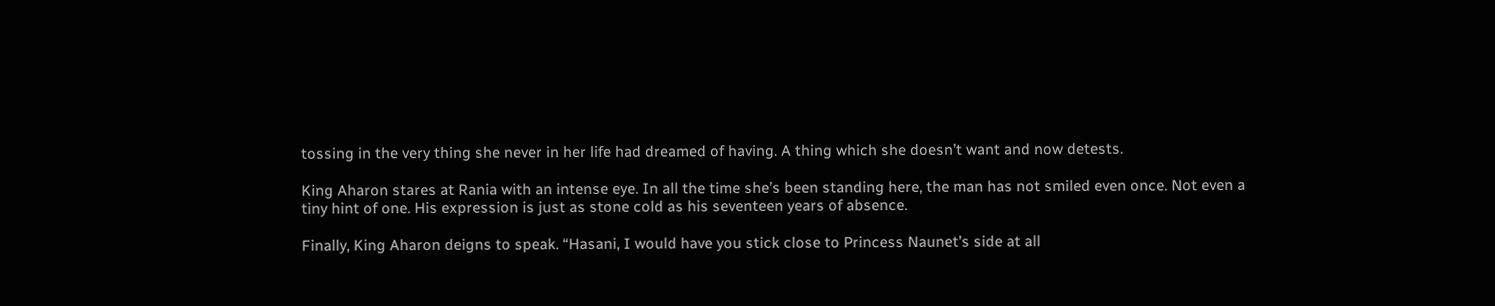tossing in the very thing she never in her life had dreamed of having. A thing which she doesn’t want and now detests.

King Aharon stares at Rania with an intense eye. In all the time she’s been standing here, the man has not smiled even once. Not even a tiny hint of one. His expression is just as stone cold as his seventeen years of absence.

Finally, King Aharon deigns to speak. “Hasani, I would have you stick close to Princess Naunet’s side at all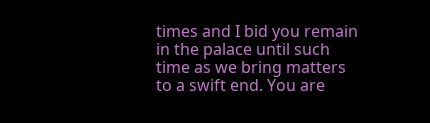times and I bid you remain in the palace until such time as we bring matters to a swift end. You are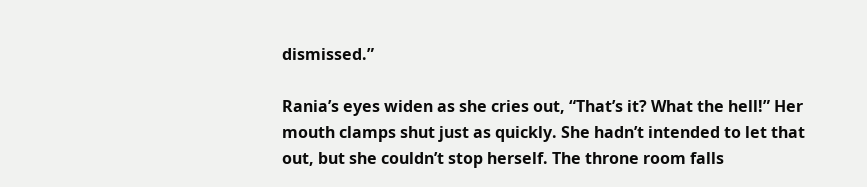dismissed.”

Rania’s eyes widen as she cries out, “That’s it? What the hell!” Her mouth clamps shut just as quickly. She hadn’t intended to let that out, but she couldn’t stop herself. The throne room falls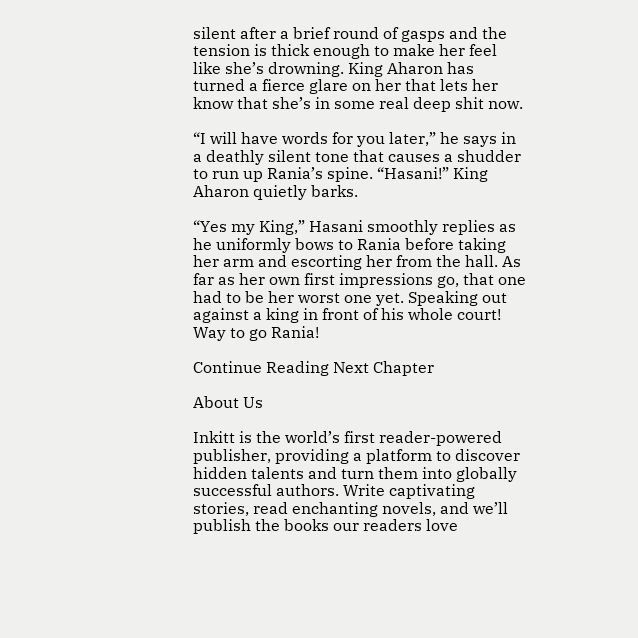silent after a brief round of gasps and the tension is thick enough to make her feel like she’s drowning. King Aharon has turned a fierce glare on her that lets her know that she’s in some real deep shit now.

“I will have words for you later,” he says in a deathly silent tone that causes a shudder to run up Rania’s spine. “Hasani!” King Aharon quietly barks.

“Yes my King,” Hasani smoothly replies as he uniformly bows to Rania before taking her arm and escorting her from the hall. As far as her own first impressions go, that one had to be her worst one yet. Speaking out against a king in front of his whole court! Way to go Rania!

Continue Reading Next Chapter

About Us

Inkitt is the world’s first reader-powered publisher, providing a platform to discover hidden talents and turn them into globally successful authors. Write captivating stories, read enchanting novels, and we’ll publish the books our readers love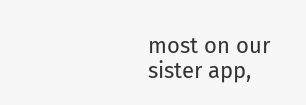most on our sister app,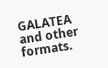GALATEA and other formats.